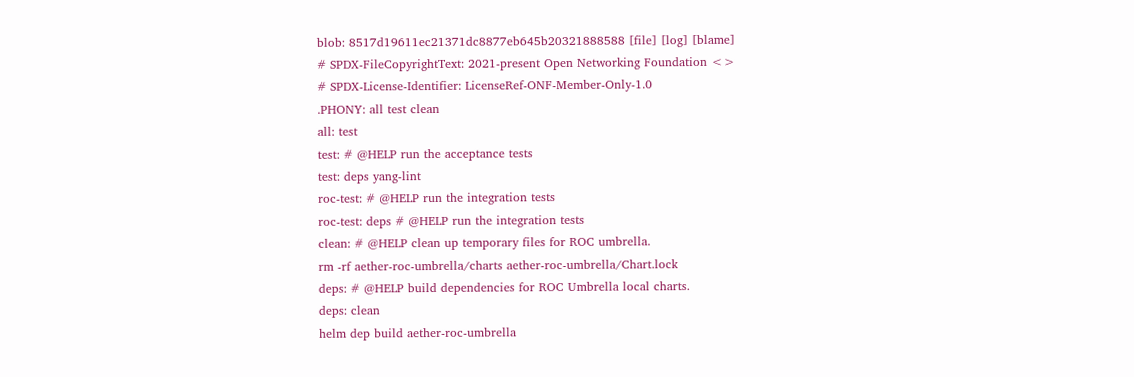blob: 8517d19611ec21371dc8877eb645b20321888588 [file] [log] [blame]
# SPDX-FileCopyrightText: 2021-present Open Networking Foundation <>
# SPDX-License-Identifier: LicenseRef-ONF-Member-Only-1.0
.PHONY: all test clean
all: test
test: # @HELP run the acceptance tests
test: deps yang-lint
roc-test: # @HELP run the integration tests
roc-test: deps # @HELP run the integration tests
clean: # @HELP clean up temporary files for ROC umbrella.
rm -rf aether-roc-umbrella/charts aether-roc-umbrella/Chart.lock
deps: # @HELP build dependencies for ROC Umbrella local charts.
deps: clean
helm dep build aether-roc-umbrella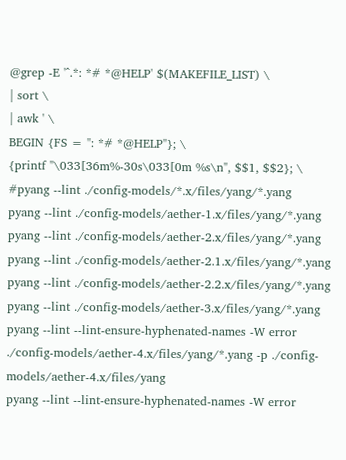@grep -E '^.*: *# *@HELP' $(MAKEFILE_LIST) \
| sort \
| awk ' \
BEGIN {FS = ": *# *@HELP"}; \
{printf "\033[36m%-30s\033[0m %s\n", $$1, $$2}; \
#pyang --lint ./config-models/*.x/files/yang/*.yang
pyang --lint ./config-models/aether-1.x/files/yang/*.yang
pyang --lint ./config-models/aether-2.x/files/yang/*.yang
pyang --lint ./config-models/aether-2.1.x/files/yang/*.yang
pyang --lint ./config-models/aether-2.2.x/files/yang/*.yang
pyang --lint ./config-models/aether-3.x/files/yang/*.yang
pyang --lint --lint-ensure-hyphenated-names -W error ./config-models/aether-4.x/files/yang/*.yang -p ./config-models/aether-4.x/files/yang
pyang --lint --lint-ensure-hyphenated-names -W error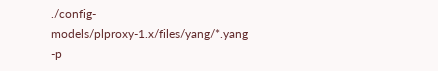./config-models/plproxy-1.x/files/yang/*.yang -p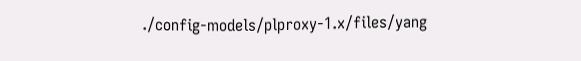./config-models/plproxy-1.x/files/yang